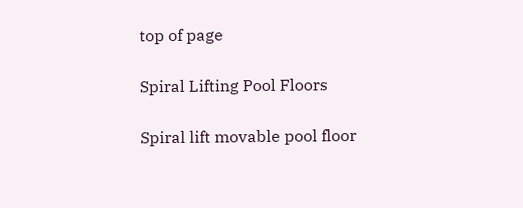top of page

Spiral Lifting Pool Floors

Spiral lift movable pool floor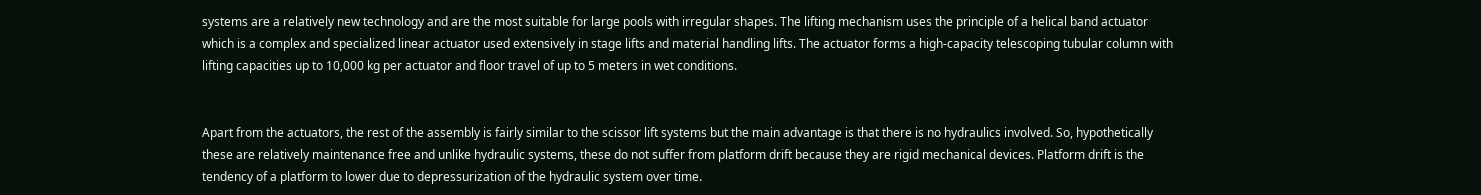systems are a relatively new technology and are the most suitable for large pools with irregular shapes. The lifting mechanism uses the principle of a helical band actuator which is a complex and specialized linear actuator used extensively in stage lifts and material handling lifts. The actuator forms a high-capacity telescoping tubular column with lifting capacities up to 10,000 kg per actuator and floor travel of up to 5 meters in wet conditions.


Apart from the actuators, the rest of the assembly is fairly similar to the scissor lift systems but the main advantage is that there is no hydraulics involved. So, hypothetically these are relatively maintenance free and unlike hydraulic systems, these do not suffer from platform drift because they are rigid mechanical devices. Platform drift is the tendency of a platform to lower due to depressurization of the hydraulic system over time.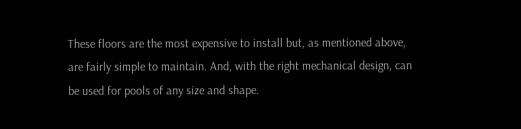These floors are the most expensive to install but, as mentioned above, are fairly simple to maintain. And, with the right mechanical design, can be used for pools of any size and shape.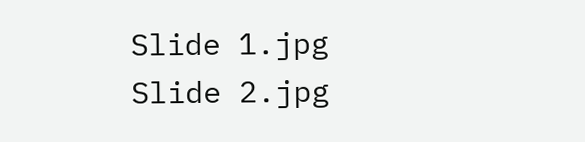Slide 1.jpg
Slide 2.jpg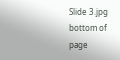Slide 3.jpg
bottom of page